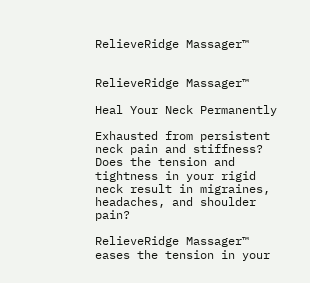RelieveRidge Massager™


RelieveRidge Massager™

Heal Your Neck Permanently

Exhausted from persistent neck pain and stiffness? Does the tension and tightness in your rigid neck result in migraines, headaches, and shoulder pain?

RelieveRidge Massager™ eases the tension in your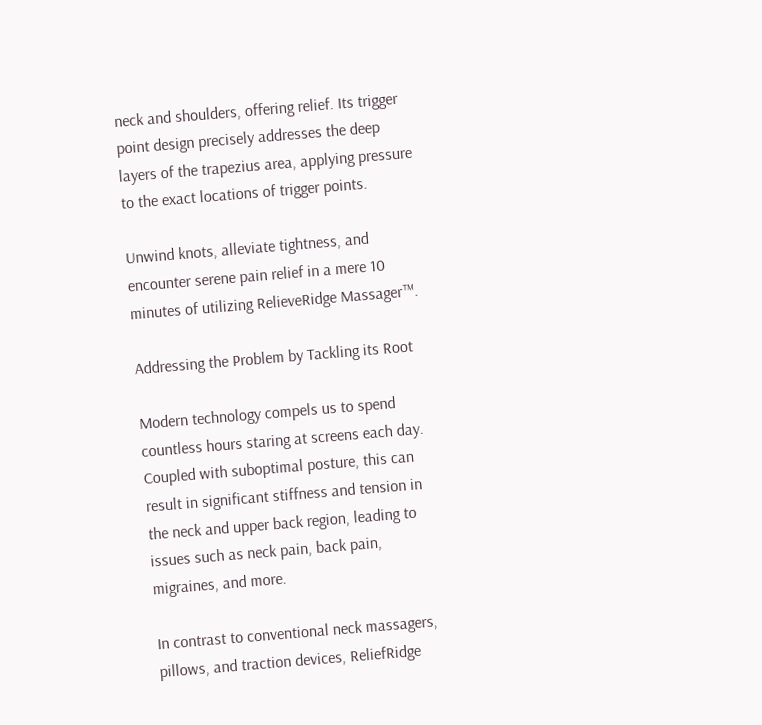neck and shoulders, offering relief. Its trigger point design precisely addresses the deep layers of the trapezius area, applying pressure to the exact locations of trigger points.

Unwind knots, alleviate tightness, and encounter serene pain relief in a mere 10 minutes of utilizing RelieveRidge Massager™.

Addressing the Problem by Tackling its Root

Modern technology compels us to spend countless hours staring at screens each day. Coupled with suboptimal posture, this can result in significant stiffness and tension in the neck and upper back region, leading to issues such as neck pain, back pain, migraines, and more.

In contrast to conventional neck massagers, pillows, and traction devices, ReliefRidge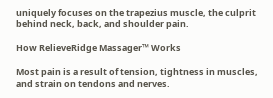uniquely focuses on the trapezius muscle, the culprit behind neck, back, and shoulder pain.

How RelieveRidge Massager™ Works

Most pain is a result of tension, tightness in muscles, and strain on tendons and nerves.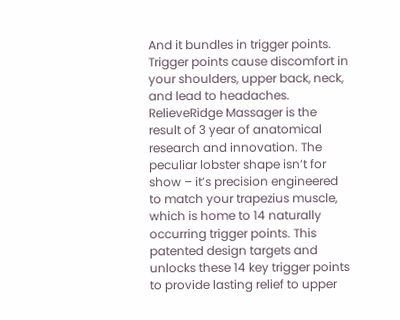And it bundles in trigger points. Trigger points cause discomfort in your shoulders, upper back, neck, and lead to headaches. RelieveRidge Massager is the result of 3 year of anatomical research and innovation. The peculiar lobster shape isn’t for show – it’s precision engineered to match your trapezius muscle, which is home to 14 naturally occurring trigger points. This patented design targets and unlocks these 14 key trigger points to provide lasting relief to upper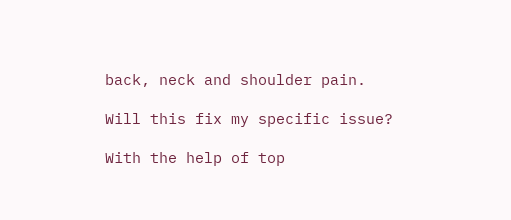back, neck and shoulder pain.

Will this fix my specific issue?

With the help of top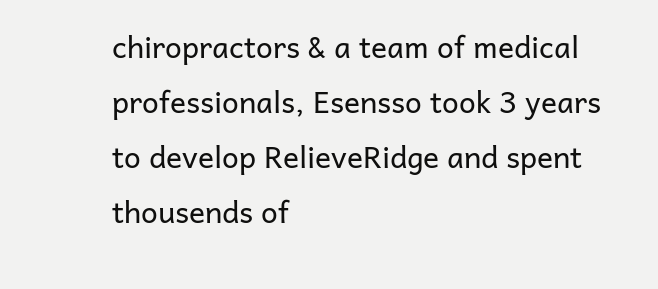chiropractors & a team of medical professionals, Esensso took 3 years to develop RelieveRidge and spent thousends of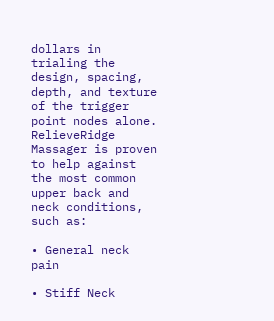dollars in trialing the design, spacing, depth, and texture of the trigger point nodes alone. RelieveRidge Massager is proven to help against the most common upper back and neck conditions, such as:

• General neck pain

• Stiff Neck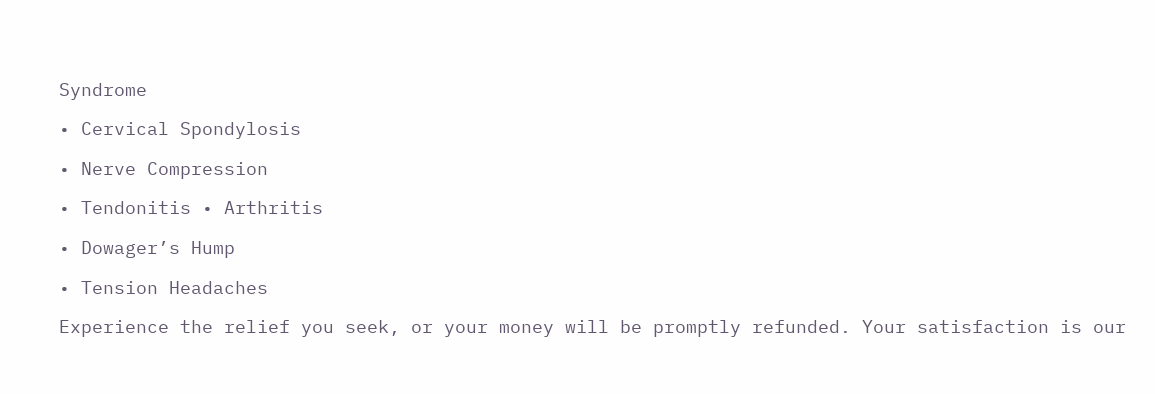Syndrome

• Cervical Spondylosis

• Nerve Compression

• Tendonitis • Arthritis

• Dowager’s Hump

• Tension Headaches

Experience the relief you seek, or your money will be promptly refunded. Your satisfaction is our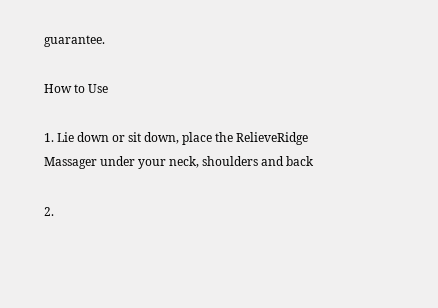guarantee.

How to Use

1. Lie down or sit down, place the RelieveRidge Massager under your neck, shoulders and back

2.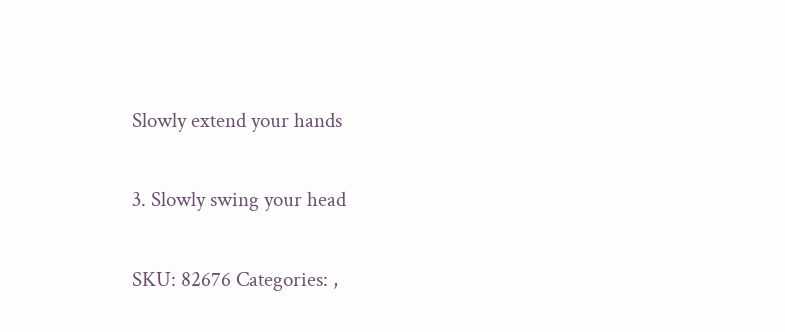Slowly extend your hands

3. Slowly swing your head

SKU: 82676 Categories: ,